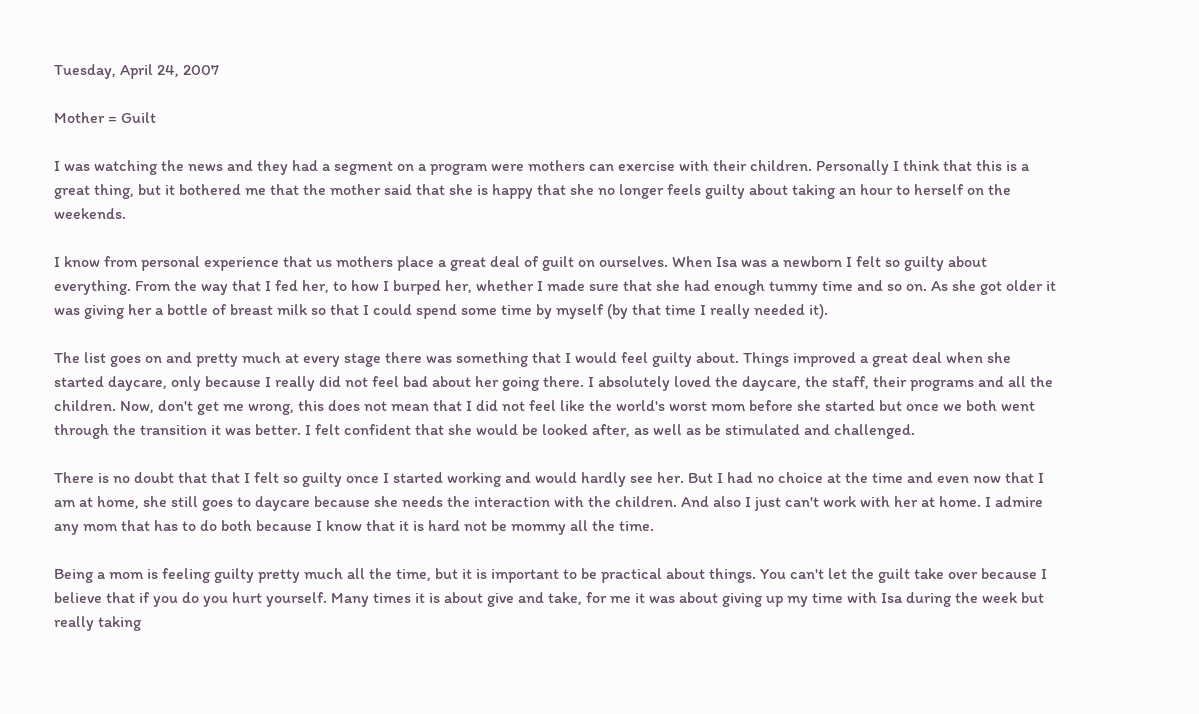Tuesday, April 24, 2007

Mother = Guilt

I was watching the news and they had a segment on a program were mothers can exercise with their children. Personally I think that this is a great thing, but it bothered me that the mother said that she is happy that she no longer feels guilty about taking an hour to herself on the weekends.

I know from personal experience that us mothers place a great deal of guilt on ourselves. When Isa was a newborn I felt so guilty about everything. From the way that I fed her, to how I burped her, whether I made sure that she had enough tummy time and so on. As she got older it was giving her a bottle of breast milk so that I could spend some time by myself (by that time I really needed it).

The list goes on and pretty much at every stage there was something that I would feel guilty about. Things improved a great deal when she started daycare, only because I really did not feel bad about her going there. I absolutely loved the daycare, the staff, their programs and all the children. Now, don't get me wrong, this does not mean that I did not feel like the world's worst mom before she started but once we both went through the transition it was better. I felt confident that she would be looked after, as well as be stimulated and challenged.

There is no doubt that that I felt so guilty once I started working and would hardly see her. But I had no choice at the time and even now that I am at home, she still goes to daycare because she needs the interaction with the children. And also I just can't work with her at home. I admire any mom that has to do both because I know that it is hard not be mommy all the time.

Being a mom is feeling guilty pretty much all the time, but it is important to be practical about things. You can't let the guilt take over because I believe that if you do you hurt yourself. Many times it is about give and take, for me it was about giving up my time with Isa during the week but really taking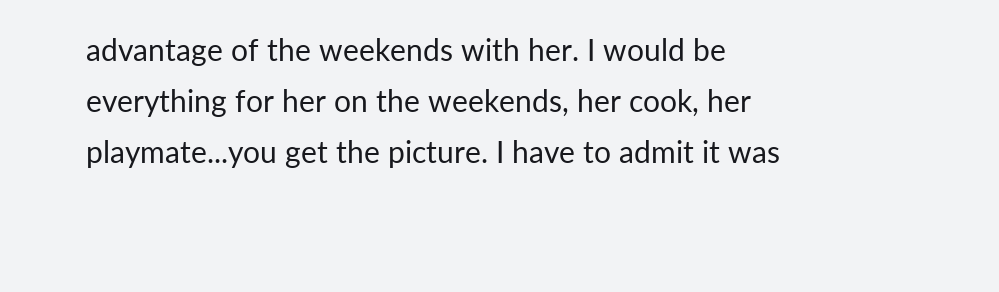advantage of the weekends with her. I would be everything for her on the weekends, her cook, her playmate...you get the picture. I have to admit it was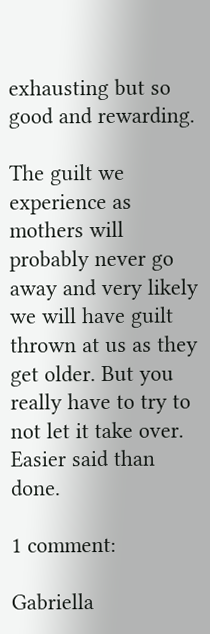exhausting but so good and rewarding.

The guilt we experience as mothers will probably never go away and very likely we will have guilt thrown at us as they get older. But you really have to try to not let it take over. Easier said than done.

1 comment:

Gabriella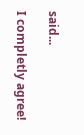said...

I completly agree!